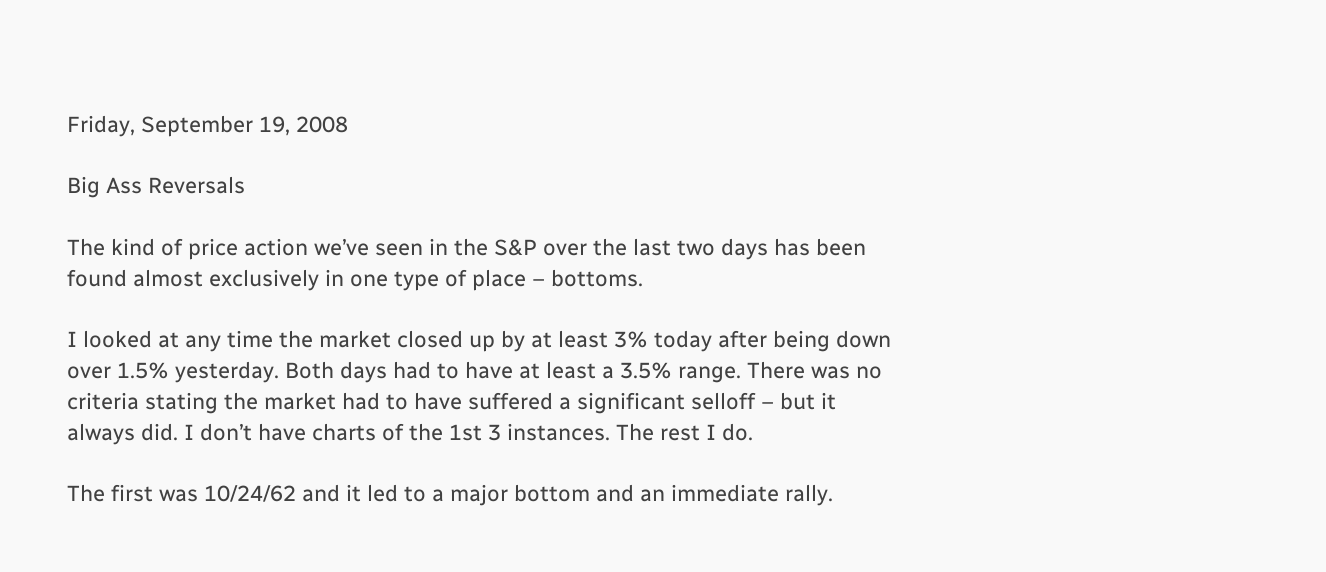Friday, September 19, 2008

Big Ass Reversals

The kind of price action we’ve seen in the S&P over the last two days has been found almost exclusively in one type of place – bottoms.

I looked at any time the market closed up by at least 3% today after being down over 1.5% yesterday. Both days had to have at least a 3.5% range. There was no criteria stating the market had to have suffered a significant selloff – but it always did. I don’t have charts of the 1st 3 instances. The rest I do.

The first was 10/24/62 and it led to a major bottom and an immediate rally.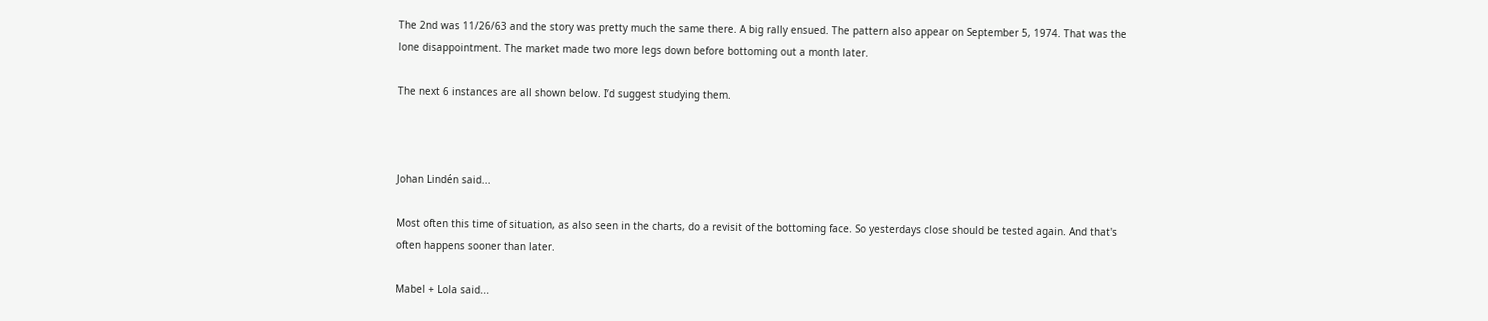The 2nd was 11/26/63 and the story was pretty much the same there. A big rally ensued. The pattern also appear on September 5, 1974. That was the lone disappointment. The market made two more legs down before bottoming out a month later.

The next 6 instances are all shown below. I’d suggest studying them.



Johan Lindén said...

Most often this time of situation, as also seen in the charts, do a revisit of the bottoming face. So yesterdays close should be tested again. And that's often happens sooner than later.

Mabel + Lola said...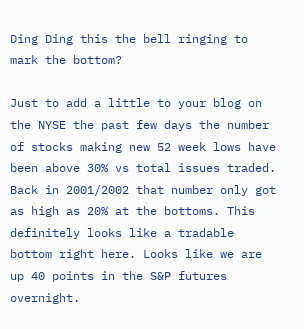Ding Ding this the bell ringing to mark the bottom?

Just to add a little to your blog on the NYSE the past few days the number of stocks making new 52 week lows have been above 30% vs total issues traded. Back in 2001/2002 that number only got as high as 20% at the bottoms. This definitely looks like a tradable bottom right here. Looks like we are up 40 points in the S&P futures overnight.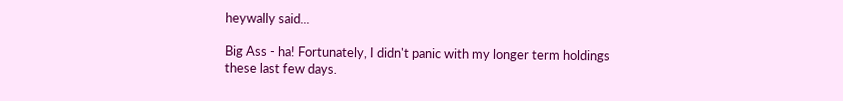heywally said...

Big Ass - ha! Fortunately, I didn't panic with my longer term holdings these last few days.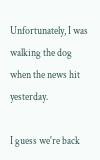Unfortunately, I was walking the dog when the news hit yesterday.

I guess we're back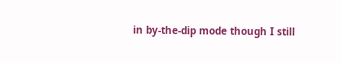in by-the-dip mode though I still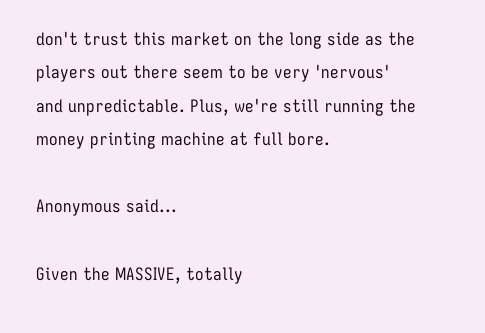don't trust this market on the long side as the players out there seem to be very 'nervous' and unpredictable. Plus, we're still running the money printing machine at full bore.

Anonymous said...

Given the MASSIVE, totally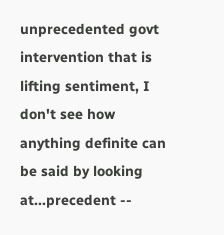unprecedented govt intervention that is lifting sentiment, I don't see how anything definite can be said by looking at...precedent --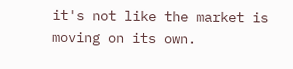it's not like the market is moving on its own.